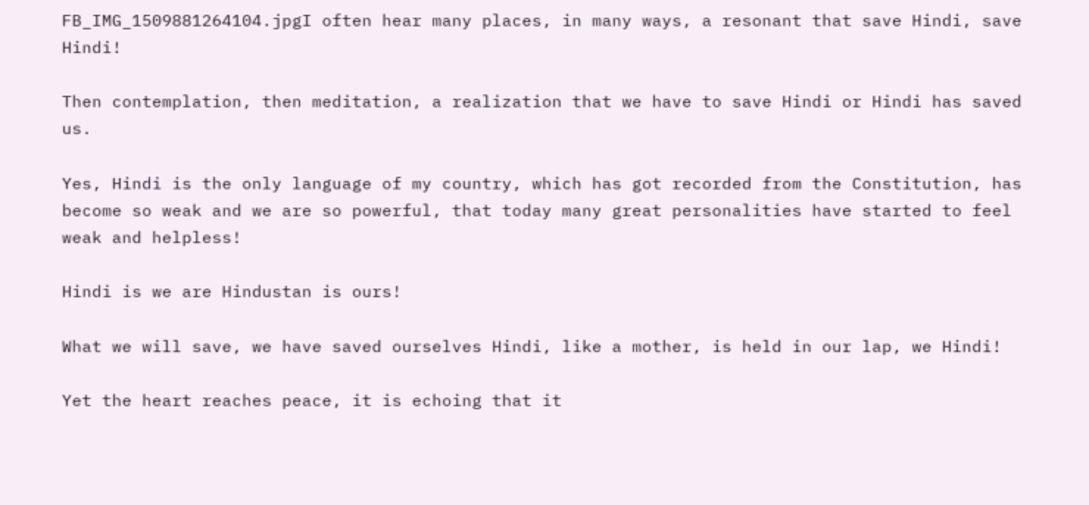FB_IMG_1509881264104.jpgI often hear many places, in many ways, a resonant that save Hindi, save Hindi!

Then contemplation, then meditation, a realization that we have to save Hindi or Hindi has saved us.

Yes, Hindi is the only language of my country, which has got recorded from the Constitution, has become so weak and we are so powerful, that today many great personalities have started to feel weak and helpless!

Hindi is we are Hindustan is ours!

What we will save, we have saved ourselves Hindi, like a mother, is held in our lap, we Hindi!

Yet the heart reaches peace, it is echoing that it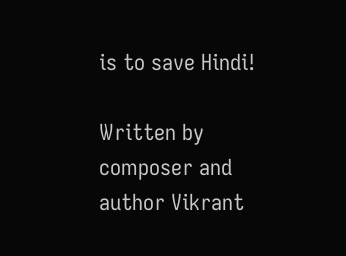is to save Hindi!

Written by composer and author Vikrant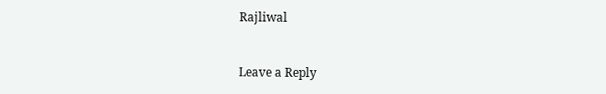Rajliwal


Leave a Reply